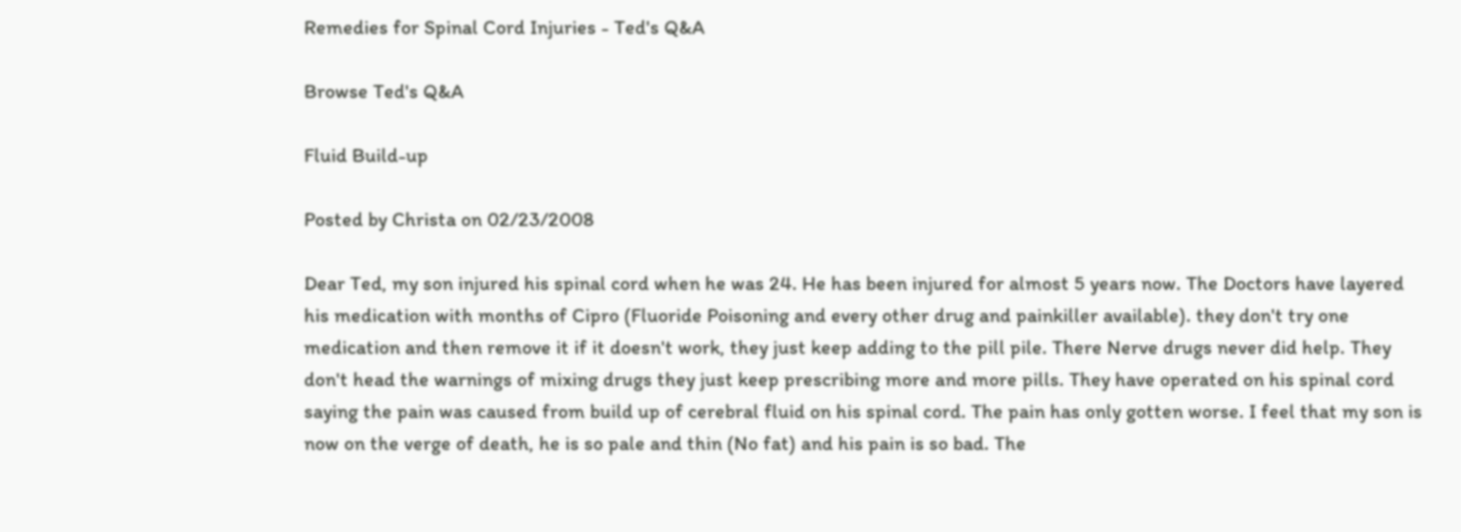Remedies for Spinal Cord Injuries - Ted's Q&A

Browse Ted's Q&A

Fluid Build-up

Posted by Christa on 02/23/2008

Dear Ted, my son injured his spinal cord when he was 24. He has been injured for almost 5 years now. The Doctors have layered his medication with months of Cipro (Fluoride Poisoning and every other drug and painkiller available). they don't try one medication and then remove it if it doesn't work, they just keep adding to the pill pile. There Nerve drugs never did help. They don't head the warnings of mixing drugs they just keep prescribing more and more pills. They have operated on his spinal cord saying the pain was caused from build up of cerebral fluid on his spinal cord. The pain has only gotten worse. I feel that my son is now on the verge of death, he is so pale and thin (No fat) and his pain is so bad. The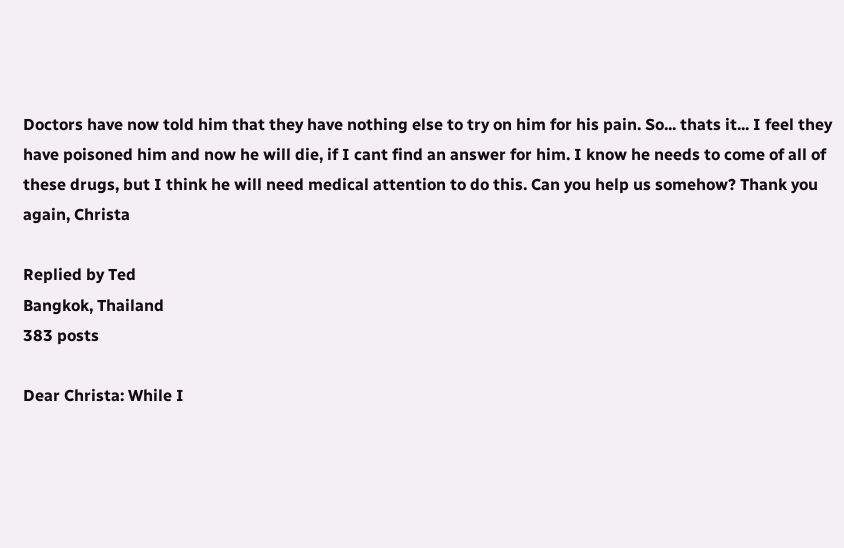Doctors have now told him that they have nothing else to try on him for his pain. So... thats it... I feel they have poisoned him and now he will die, if I cant find an answer for him. I know he needs to come of all of these drugs, but I think he will need medical attention to do this. Can you help us somehow? Thank you again, Christa

Replied by Ted
Bangkok, Thailand
383 posts

Dear Christa: While I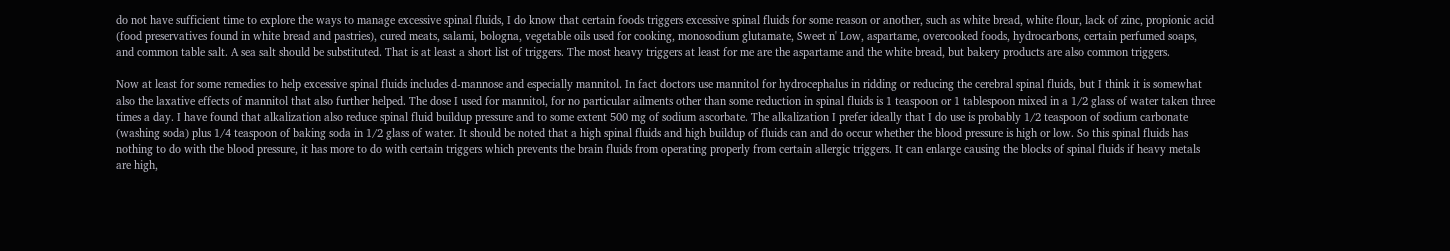do not have sufficient time to explore the ways to manage excessive spinal fluids, I do know that certain foods triggers excessive spinal fluids for some reason or another, such as white bread, white flour, lack of zinc, propionic acid (food preservatives found in white bread and pastries), cured meats, salami, bologna, vegetable oils used for cooking, monosodium glutamate, Sweet n' Low, aspartame, overcooked foods, hydrocarbons, certain perfumed soaps, and common table salt. A sea salt should be substituted. That is at least a short list of triggers. The most heavy triggers at least for me are the aspartame and the white bread, but bakery products are also common triggers.

Now at least for some remedies to help excessive spinal fluids includes d-mannose and especially mannitol. In fact doctors use mannitol for hydrocephalus in ridding or reducing the cerebral spinal fluids, but I think it is somewhat also the laxative effects of mannitol that also further helped. The dose I used for mannitol, for no particular ailments other than some reduction in spinal fluids is 1 teaspoon or 1 tablespoon mixed in a 1/2 glass of water taken three times a day. I have found that alkalization also reduce spinal fluid buildup pressure and to some extent 500 mg of sodium ascorbate. The alkalization I prefer ideally that I do use is probably 1/2 teaspoon of sodium carbonate (washing soda) plus 1/4 teaspoon of baking soda in 1/2 glass of water. It should be noted that a high spinal fluids and high buildup of fluids can and do occur whether the blood pressure is high or low. So this spinal fluids has nothing to do with the blood pressure, it has more to do with certain triggers which prevents the brain fluids from operating properly from certain allergic triggers. It can enlarge causing the blocks of spinal fluids if heavy metals are high,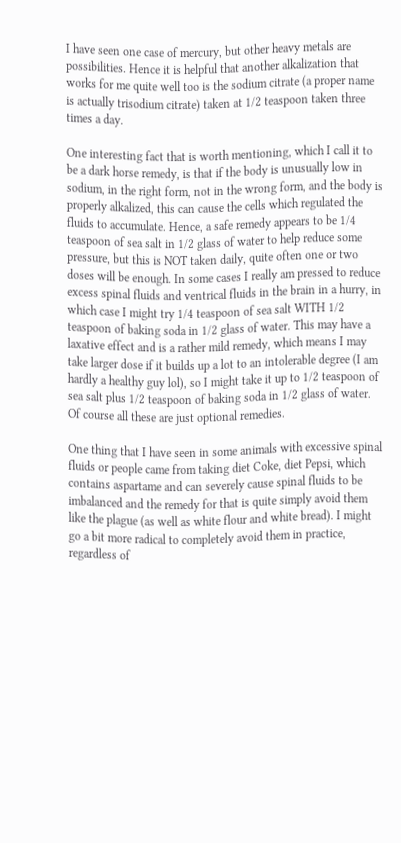I have seen one case of mercury, but other heavy metals are possibilities. Hence it is helpful that another alkalization that works for me quite well too is the sodium citrate (a proper name is actually trisodium citrate) taken at 1/2 teaspoon taken three times a day.

One interesting fact that is worth mentioning, which I call it to be a dark horse remedy, is that if the body is unusually low in sodium, in the right form, not in the wrong form, and the body is properly alkalized, this can cause the cells which regulated the fluids to accumulate. Hence, a safe remedy appears to be 1/4 teaspoon of sea salt in 1/2 glass of water to help reduce some pressure, but this is NOT taken daily, quite often one or two doses will be enough. In some cases I really am pressed to reduce excess spinal fluids and ventrical fluids in the brain in a hurry, in which case I might try 1/4 teaspoon of sea salt WITH 1/2 teaspoon of baking soda in 1/2 glass of water. This may have a laxative effect and is a rather mild remedy, which means I may take larger dose if it builds up a lot to an intolerable degree (I am hardly a healthy guy lol), so I might take it up to 1/2 teaspoon of sea salt plus 1/2 teaspoon of baking soda in 1/2 glass of water. Of course all these are just optional remedies.

One thing that I have seen in some animals with excessive spinal fluids or people came from taking diet Coke, diet Pepsi, which contains aspartame and can severely cause spinal fluids to be imbalanced and the remedy for that is quite simply avoid them like the plague (as well as white flour and white bread). I might go a bit more radical to completely avoid them in practice, regardless of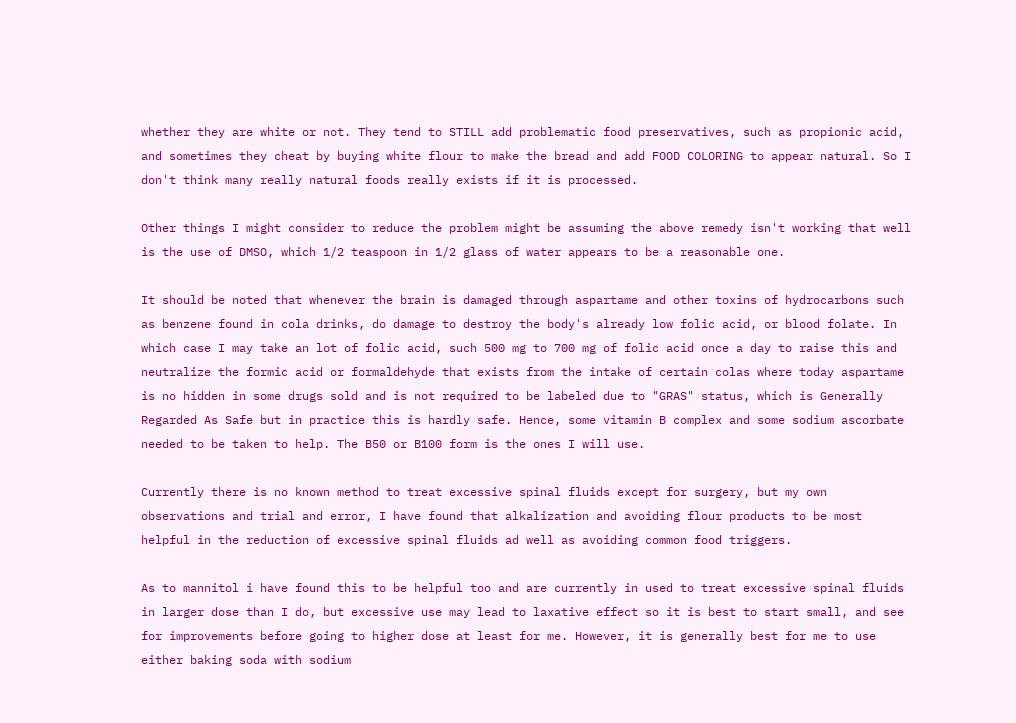whether they are white or not. They tend to STILL add problematic food preservatives, such as propionic acid, and sometimes they cheat by buying white flour to make the bread and add FOOD COLORING to appear natural. So I don't think many really natural foods really exists if it is processed.

Other things I might consider to reduce the problem might be assuming the above remedy isn't working that well is the use of DMSO, which 1/2 teaspoon in 1/2 glass of water appears to be a reasonable one.

It should be noted that whenever the brain is damaged through aspartame and other toxins of hydrocarbons such as benzene found in cola drinks, do damage to destroy the body's already low folic acid, or blood folate. In which case I may take an lot of folic acid, such 500 mg to 700 mg of folic acid once a day to raise this and neutralize the formic acid or formaldehyde that exists from the intake of certain colas where today aspartame is no hidden in some drugs sold and is not required to be labeled due to "GRAS" status, which is Generally Regarded As Safe but in practice this is hardly safe. Hence, some vitamin B complex and some sodium ascorbate needed to be taken to help. The B50 or B100 form is the ones I will use.

Currently there is no known method to treat excessive spinal fluids except for surgery, but my own observations and trial and error, I have found that alkalization and avoiding flour products to be most helpful in the reduction of excessive spinal fluids ad well as avoiding common food triggers.

As to mannitol i have found this to be helpful too and are currently in used to treat excessive spinal fluids in larger dose than I do, but excessive use may lead to laxative effect so it is best to start small, and see for improvements before going to higher dose at least for me. However, it is generally best for me to use either baking soda with sodium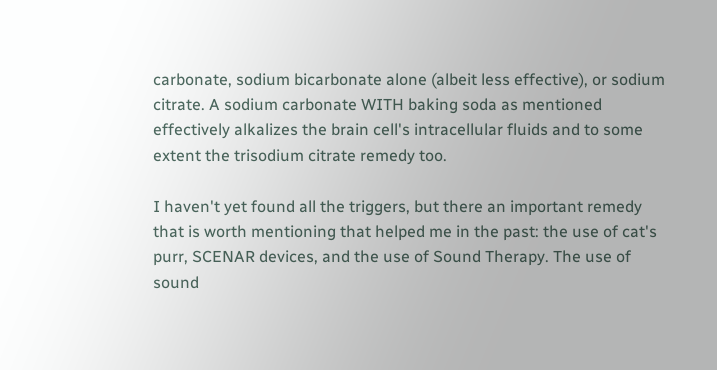carbonate, sodium bicarbonate alone (albeit less effective), or sodium citrate. A sodium carbonate WITH baking soda as mentioned effectively alkalizes the brain cell's intracellular fluids and to some extent the trisodium citrate remedy too.

I haven't yet found all the triggers, but there an important remedy that is worth mentioning that helped me in the past: the use of cat's purr, SCENAR devices, and the use of Sound Therapy. The use of sound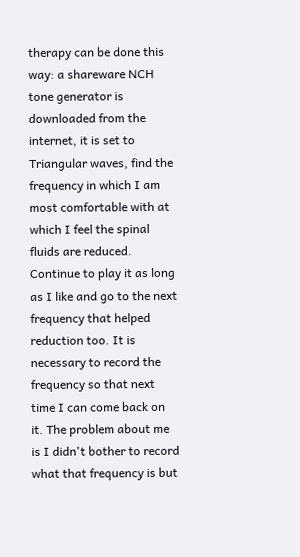therapy can be done this way: a shareware NCH tone generator is downloaded from the internet, it is set to Triangular waves, find the frequency in which I am most comfortable with at which I feel the spinal fluids are reduced. Continue to play it as long as I like and go to the next frequency that helped reduction too. It is necessary to record the frequency so that next time I can come back on it. The problem about me is I didn't bother to record what that frequency is but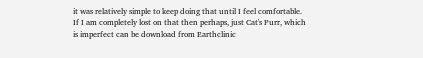it was relatively simple to keep doing that until I feel comfortable. If I am completely lost on that then perhaps, just Cat's Purr, which is imperfect can be download from Earthclinic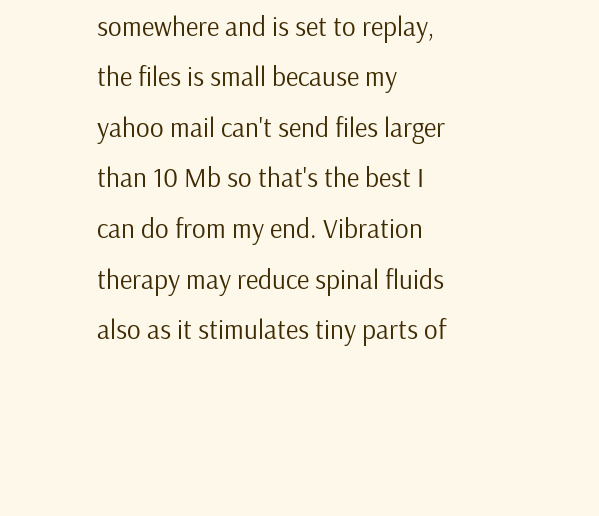somewhere and is set to replay, the files is small because my yahoo mail can't send files larger than 10 Mb so that's the best I can do from my end. Vibration therapy may reduce spinal fluids also as it stimulates tiny parts of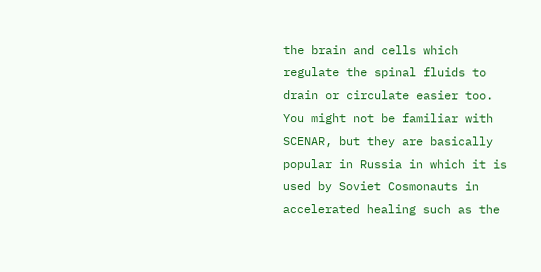the brain and cells which regulate the spinal fluids to drain or circulate easier too. You might not be familiar with SCENAR, but they are basically popular in Russia in which it is used by Soviet Cosmonauts in accelerated healing such as the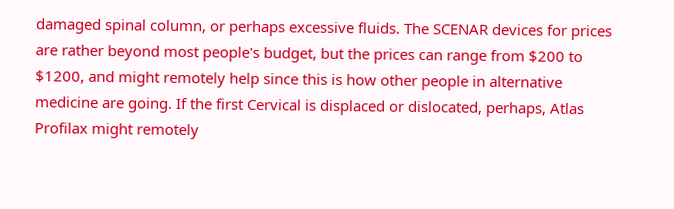damaged spinal column, or perhaps excessive fluids. The SCENAR devices for prices are rather beyond most people's budget, but the prices can range from $200 to $1200, and might remotely help since this is how other people in alternative medicine are going. If the first Cervical is displaced or dislocated, perhaps, Atlas Profilax might remotely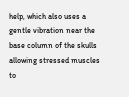help, which also uses a gentle vibration near the base column of the skulls allowing stressed muscles to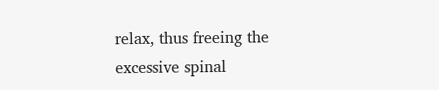relax, thus freeing the excessive spinal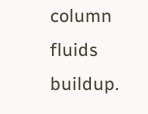column fluids buildup.